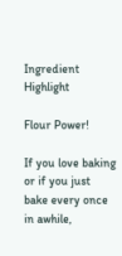Ingredient Highlight

Flour Power!

If you love baking or if you just bake every once in awhile,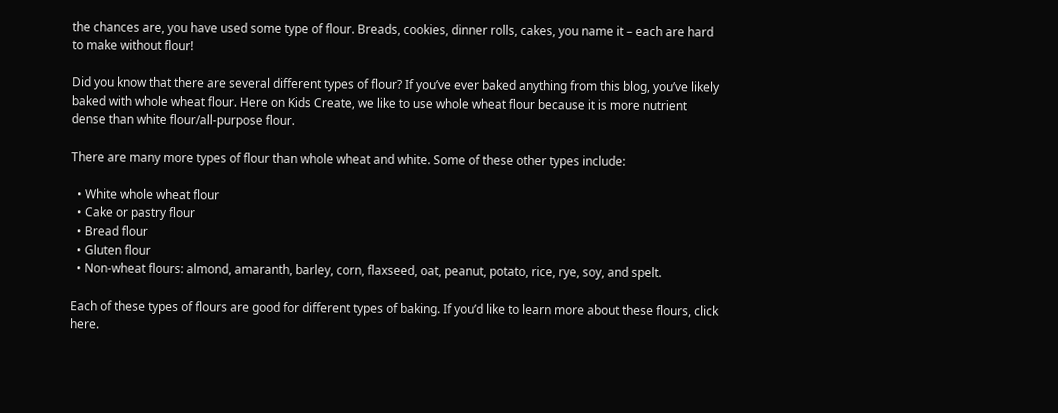the chances are, you have used some type of flour. Breads, cookies, dinner rolls, cakes, you name it – each are hard to make without flour!

Did you know that there are several different types of flour? If you’ve ever baked anything from this blog, you’ve likely baked with whole wheat flour. Here on Kids Create, we like to use whole wheat flour because it is more nutrient dense than white flour/all-purpose flour.

There are many more types of flour than whole wheat and white. Some of these other types include:

  • White whole wheat flour
  • Cake or pastry flour
  • Bread flour
  • Gluten flour
  • Non-wheat flours: almond, amaranth, barley, corn, flaxseed, oat, peanut, potato, rice, rye, soy, and spelt.

Each of these types of flours are good for different types of baking. If you’d like to learn more about these flours, click here.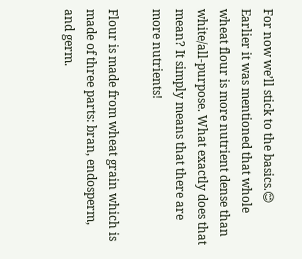For now we’ll stick to the basics.😊 Earlier it was mentioned that whole wheat flour is more nutrient dense than white/all-purpose. What exactly does that mean? It simply means that there are more nutrients!

Flour is made from wheat grain which is made of three parts: bran, endosperm, and germ.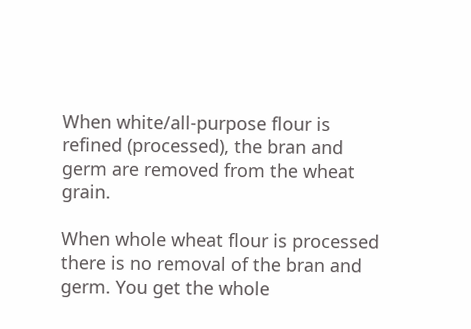When white/all-purpose flour is refined (processed), the bran and germ are removed from the wheat grain.

When whole wheat flour is processed there is no removal of the bran and germ. You get the whole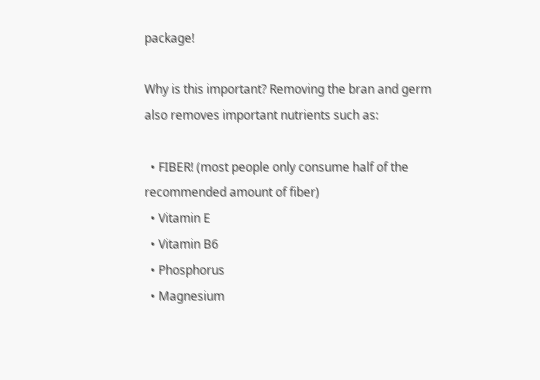package!

Why is this important? Removing the bran and germ also removes important nutrients such as:

  • FIBER! (most people only consume half of the recommended amount of fiber)
  • Vitamin E
  • Vitamin B6
  • Phosphorus
  • Magnesium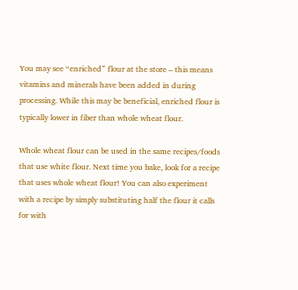You may see “enriched” flour at the store – this means vitamins and minerals have been added in during processing. While this may be beneficial, enriched flour is typically lower in fiber than whole wheat flour.

Whole wheat flour can be used in the same recipes/foods that use white flour. Next time you bake, look for a recipe that uses whole wheat flour! You can also experiment with a recipe by simply substituting half the flour it calls for with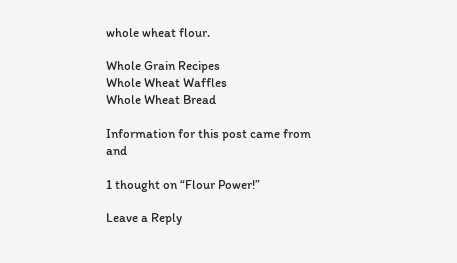whole wheat flour.

Whole Grain Recipes
Whole Wheat Waffles
Whole Wheat Bread

Information for this post came from and

1 thought on “Flour Power!”

Leave a Reply